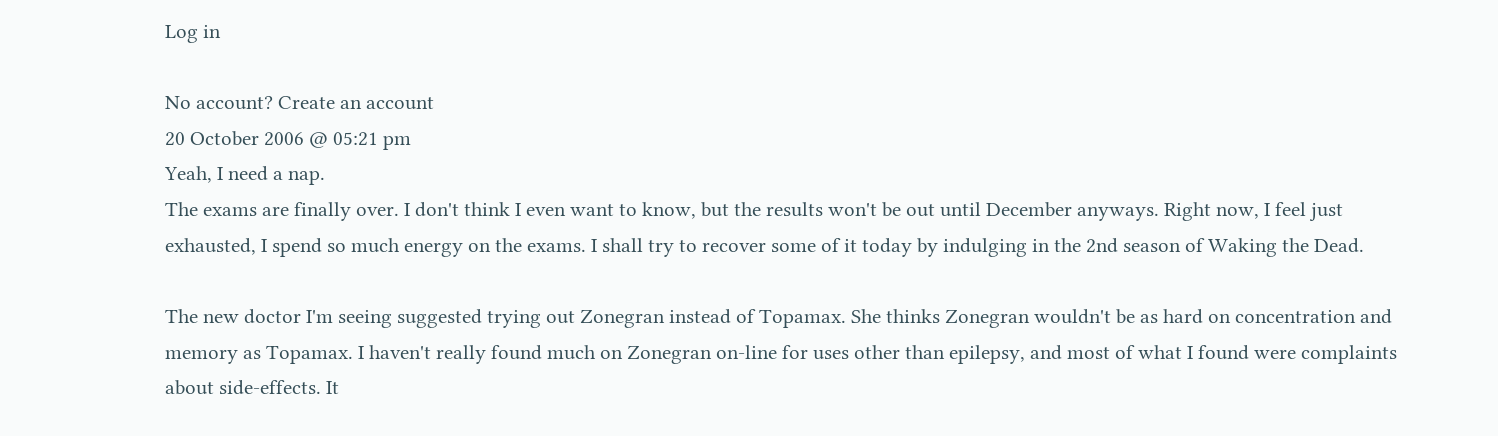Log in

No account? Create an account
20 October 2006 @ 05:21 pm
Yeah, I need a nap.
The exams are finally over. I don't think I even want to know, but the results won't be out until December anyways. Right now, I feel just exhausted, I spend so much energy on the exams. I shall try to recover some of it today by indulging in the 2nd season of Waking the Dead.

The new doctor I'm seeing suggested trying out Zonegran instead of Topamax. She thinks Zonegran wouldn't be as hard on concentration and memory as Topamax. I haven't really found much on Zonegran on-line for uses other than epilepsy, and most of what I found were complaints about side-effects. It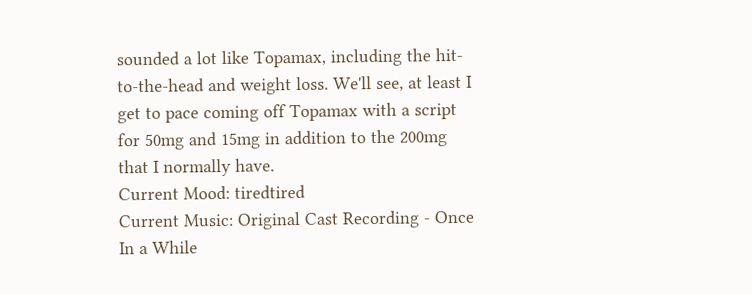sounded a lot like Topamax, including the hit-to-the-head and weight loss. We'll see, at least I get to pace coming off Topamax with a script for 50mg and 15mg in addition to the 200mg that I normally have.
Current Mood: tiredtired
Current Music: Original Cast Recording - Once In a While